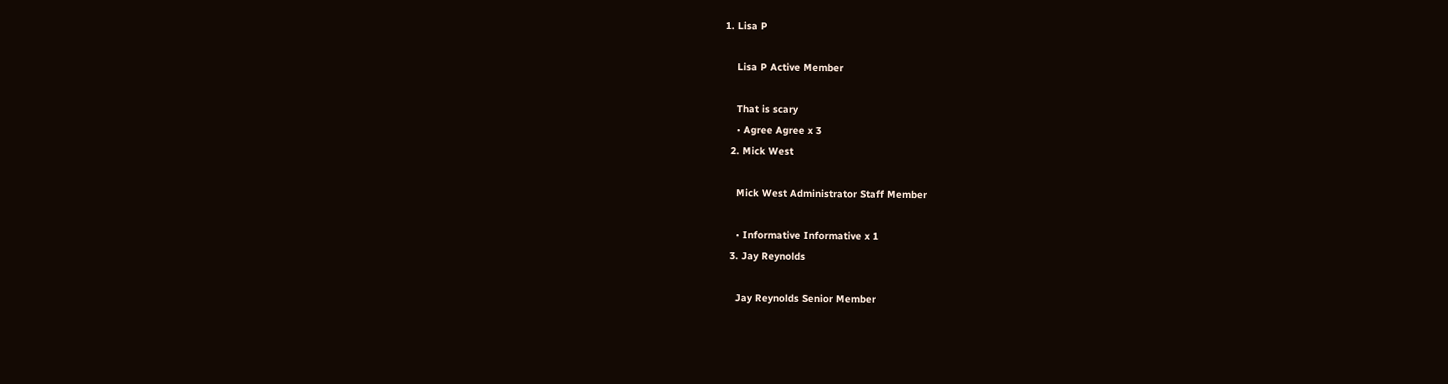1. Lisa P

    Lisa P Active Member

    That is scary
    • Agree Agree x 3
  2. Mick West

    Mick West Administrator Staff Member

    • Informative Informative x 1
  3. Jay Reynolds

    Jay Reynolds Senior Member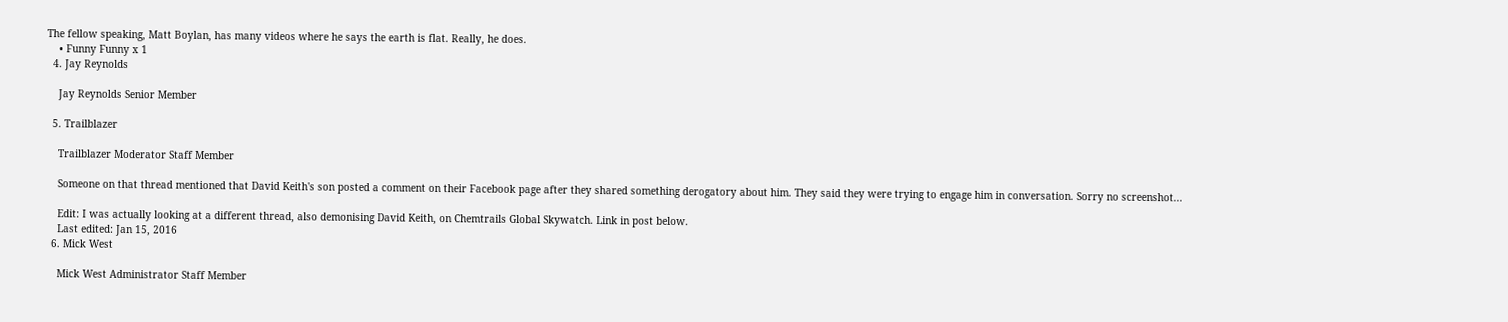The fellow speaking, Matt Boylan, has many videos where he says the earth is flat. Really, he does.
    • Funny Funny x 1
  4. Jay Reynolds

    Jay Reynolds Senior Member

  5. Trailblazer

    Trailblazer Moderator Staff Member

    Someone on that thread mentioned that David Keith's son posted a comment on their Facebook page after they shared something derogatory about him. They said they were trying to engage him in conversation. Sorry no screenshot...

    Edit: I was actually looking at a different thread, also demonising David Keith, on Chemtrails Global Skywatch. Link in post below.
    Last edited: Jan 15, 2016
  6. Mick West

    Mick West Administrator Staff Member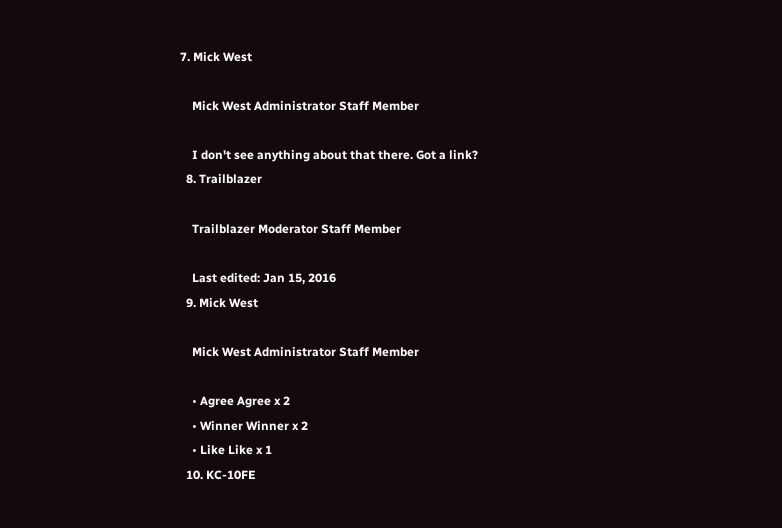7. Mick West

    Mick West Administrator Staff Member

    I don't see anything about that there. Got a link?
  8. Trailblazer

    Trailblazer Moderator Staff Member

    Last edited: Jan 15, 2016
  9. Mick West

    Mick West Administrator Staff Member

    • Agree Agree x 2
    • Winner Winner x 2
    • Like Like x 1
  10. KC-10FE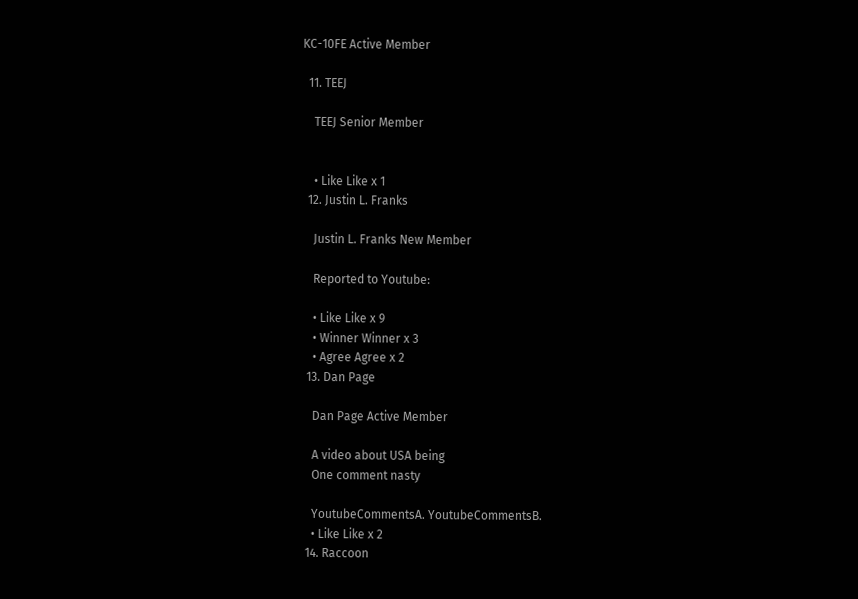KC-10FE Active Member

  11. TEEJ

    TEEJ Senior Member


    • Like Like x 1
  12. Justin L. Franks

    Justin L. Franks New Member

    Reported to Youtube:

    • Like Like x 9
    • Winner Winner x 3
    • Agree Agree x 2
  13. Dan Page

    Dan Page Active Member

    A video about USA being
    One comment nasty

    YoutubeCommentsA. YoutubeCommentsB.
    • Like Like x 2
  14. Raccoon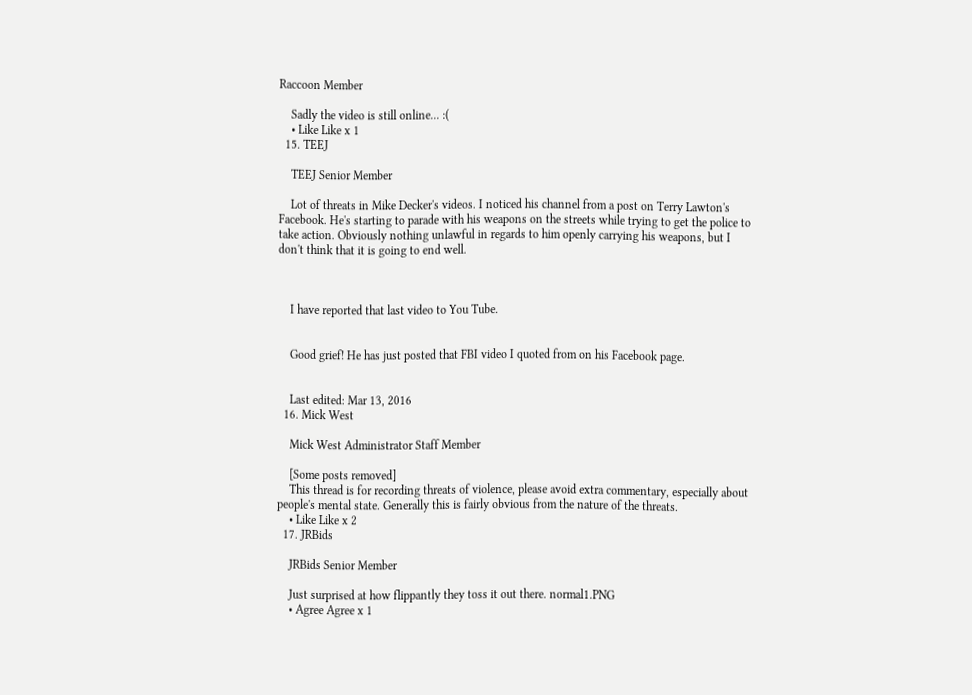Raccoon Member

    Sadly the video is still online... :(
    • Like Like x 1
  15. TEEJ

    TEEJ Senior Member

    Lot of threats in Mike Decker's videos. I noticed his channel from a post on Terry Lawton's Facebook. He's starting to parade with his weapons on the streets while trying to get the police to take action. Obviously nothing unlawful in regards to him openly carrying his weapons, but I don't think that it is going to end well.



    I have reported that last video to You Tube.


    Good grief! He has just posted that FBI video I quoted from on his Facebook page.


    Last edited: Mar 13, 2016
  16. Mick West

    Mick West Administrator Staff Member

    [Some posts removed]
    This thread is for recording threats of violence, please avoid extra commentary, especially about people's mental state. Generally this is fairly obvious from the nature of the threats.
    • Like Like x 2
  17. JRBids

    JRBids Senior Member

    Just surprised at how flippantly they toss it out there. normal1.PNG
    • Agree Agree x 1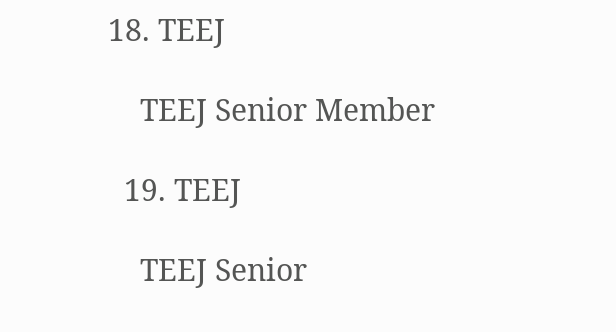18. TEEJ

    TEEJ Senior Member

  19. TEEJ

    TEEJ Senior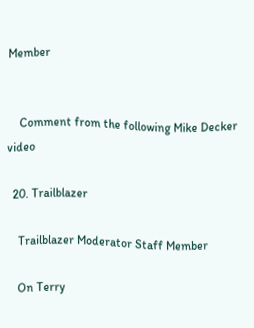Member


    Comment from the following Mike Decker video

  20. Trailblazer

    Trailblazer Moderator Staff Member

    On Terry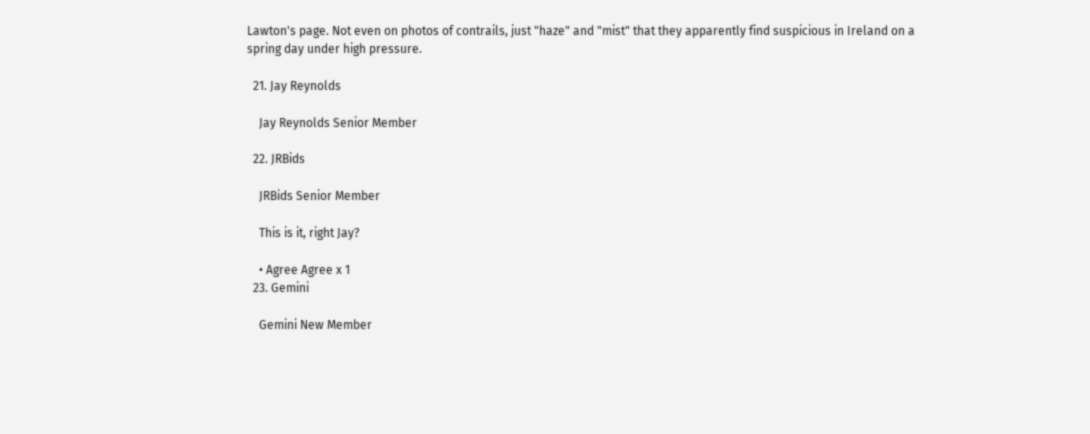Lawton's page. Not even on photos of contrails, just "haze" and "mist" that they apparently find suspicious in Ireland on a spring day under high pressure.

  21. Jay Reynolds

    Jay Reynolds Senior Member

  22. JRBids

    JRBids Senior Member

    This is it, right Jay?

    • Agree Agree x 1
  23. Gemini

    Gemini New Member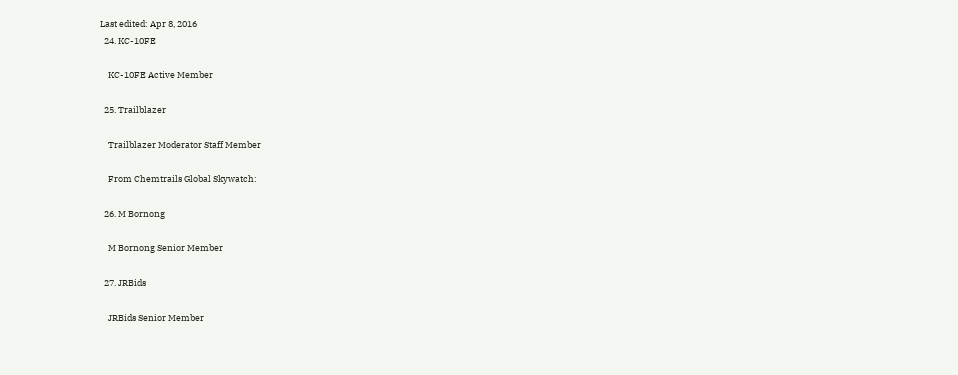Last edited: Apr 8, 2016
  24. KC-10FE

    KC-10FE Active Member

  25. Trailblazer

    Trailblazer Moderator Staff Member

    From Chemtrails Global Skywatch:

  26. M Bornong

    M Bornong Senior Member

  27. JRBids

    JRBids Senior Member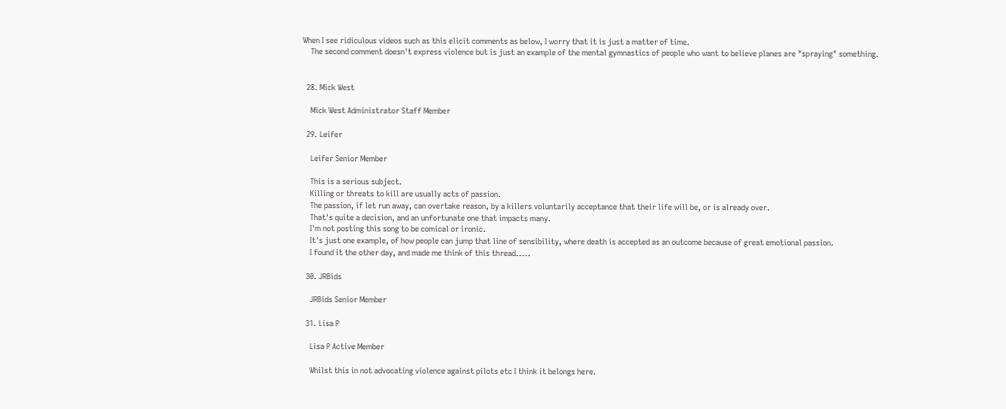When I see ridiculous videos such as this elicit comments as below, I worry that it is just a matter of time.
    The second comment doesn't express violence but is just an example of the mental gymnastics of people who want to believe planes are "spraying" something.


  28. Mick West

    Mick West Administrator Staff Member

  29. Leifer

    Leifer Senior Member

    This is a serious subject.
    Killing or threats to kill are usually acts of passion.
    The passion, if let run away, can overtake reason, by a killers voluntarily acceptance that their life will be, or is already over.
    That's quite a decision, and an unfortunate one that impacts many.
    I'm not posting this song to be comical or ironic.
    It's just one example, of how people can jump that line of sensibility, where death is accepted as an outcome because of great emotional passion.
    I found it the other day, and made me think of this thread.....

  30. JRBids

    JRBids Senior Member

  31. Lisa P

    Lisa P Active Member

    Whilst this in not advocating violence against pilots etc I think it belongs here.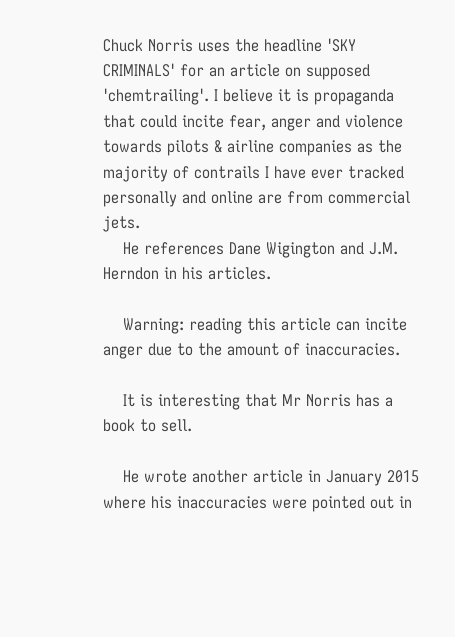Chuck Norris uses the headline 'SKY CRIMINALS' for an article on supposed 'chemtrailing'. I believe it is propaganda that could incite fear, anger and violence towards pilots & airline companies as the majority of contrails I have ever tracked personally and online are from commercial jets.
    He references Dane Wigington and J.M. Herndon in his articles.

    Warning: reading this article can incite anger due to the amount of inaccuracies.

    It is interesting that Mr Norris has a book to sell.

    He wrote another article in January 2015 where his inaccuracies were pointed out in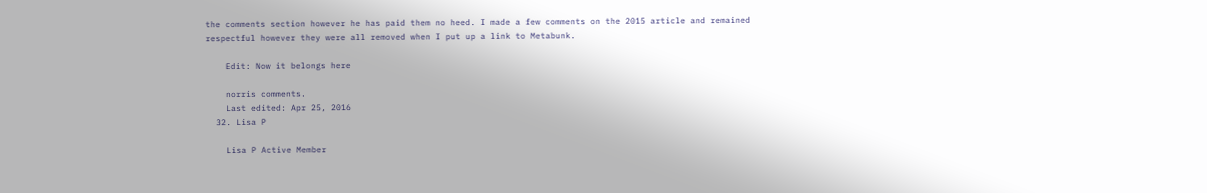the comments section however he has paid them no heed. I made a few comments on the 2015 article and remained respectful however they were all removed when I put up a link to Metabunk.

    Edit: Now it belongs here

    norris comments.
    Last edited: Apr 25, 2016
  32. Lisa P

    Lisa P Active Member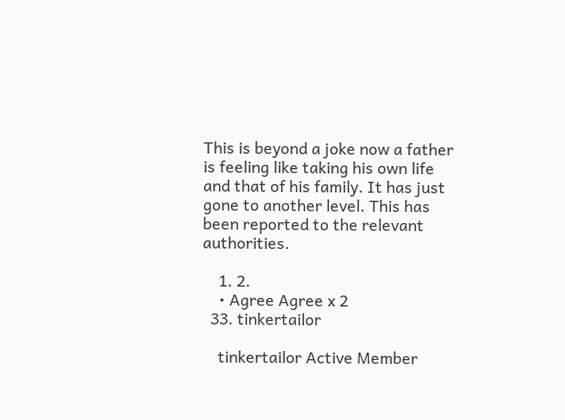This is beyond a joke now a father is feeling like taking his own life and that of his family. It has just gone to another level. This has been reported to the relevant authorities.

    1. 2.
    • Agree Agree x 2
  33. tinkertailor

    tinkertailor Active Member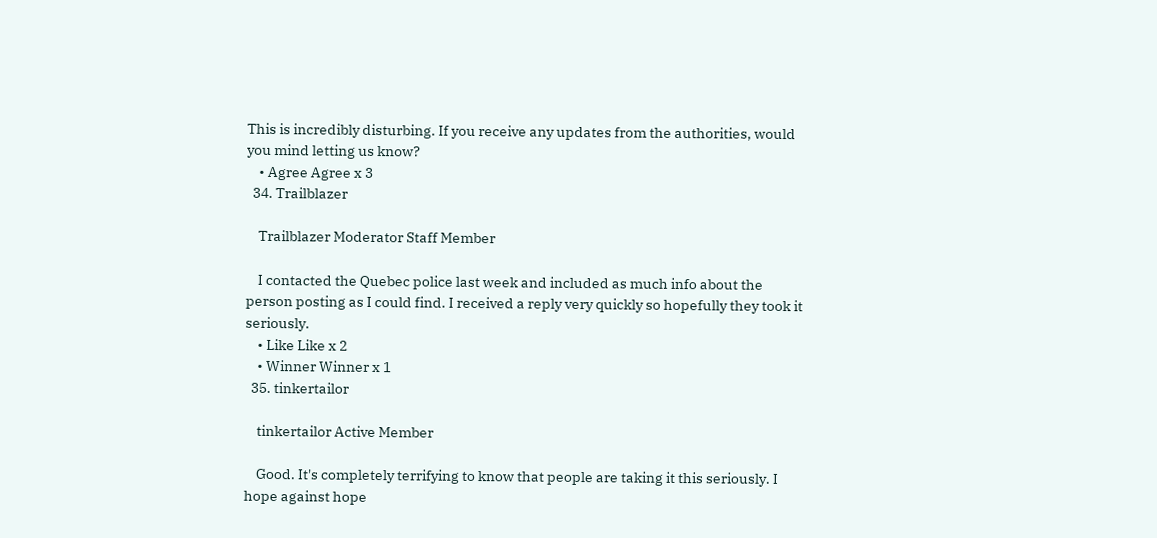This is incredibly disturbing. If you receive any updates from the authorities, would you mind letting us know?
    • Agree Agree x 3
  34. Trailblazer

    Trailblazer Moderator Staff Member

    I contacted the Quebec police last week and included as much info about the person posting as I could find. I received a reply very quickly so hopefully they took it seriously.
    • Like Like x 2
    • Winner Winner x 1
  35. tinkertailor

    tinkertailor Active Member

    Good. It's completely terrifying to know that people are taking it this seriously. I hope against hope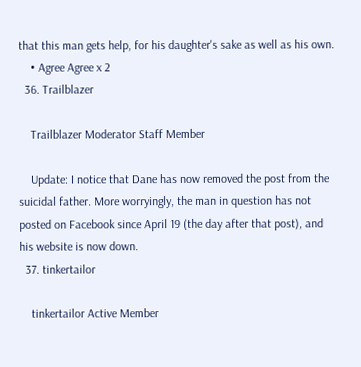that this man gets help, for his daughter's sake as well as his own.
    • Agree Agree x 2
  36. Trailblazer

    Trailblazer Moderator Staff Member

    Update: I notice that Dane has now removed the post from the suicidal father. More worryingly, the man in question has not posted on Facebook since April 19 (the day after that post), and his website is now down.
  37. tinkertailor

    tinkertailor Active Member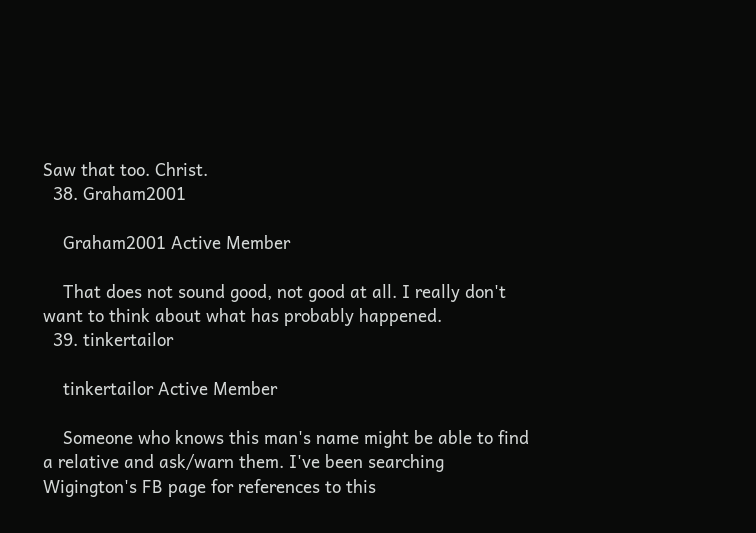Saw that too. Christ.
  38. Graham2001

    Graham2001 Active Member

    That does not sound good, not good at all. I really don't want to think about what has probably happened.
  39. tinkertailor

    tinkertailor Active Member

    Someone who knows this man's name might be able to find a relative and ask/warn them. I've been searching Wigington's FB page for references to this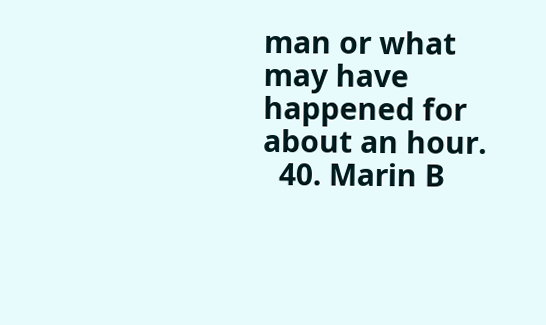man or what may have happened for about an hour.
  40. Marin B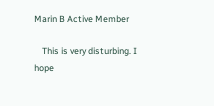Marin B Active Member

    This is very disturbing. I hope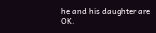he and his daughter are OK.